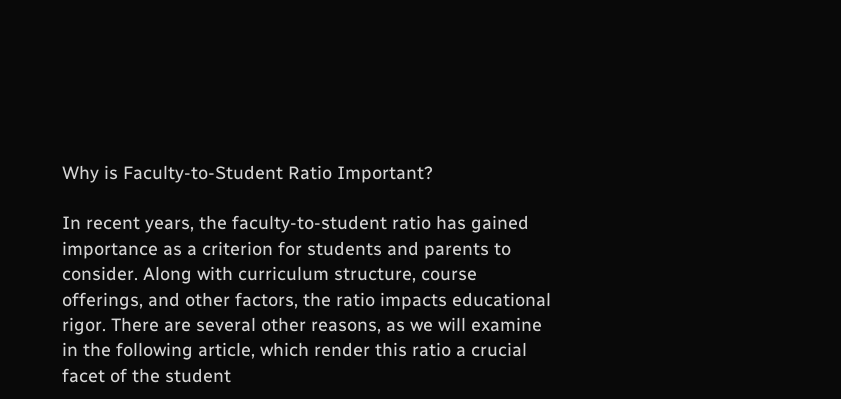Why is Faculty-to-Student Ratio Important?

In recent years, the faculty-to-student ratio has gained importance as a criterion for students and parents to consider. Along with curriculum structure, course offerings, and other factors, the ratio impacts educational rigor. There are several other reasons, as we will examine in the following article, which render this ratio a crucial facet of the student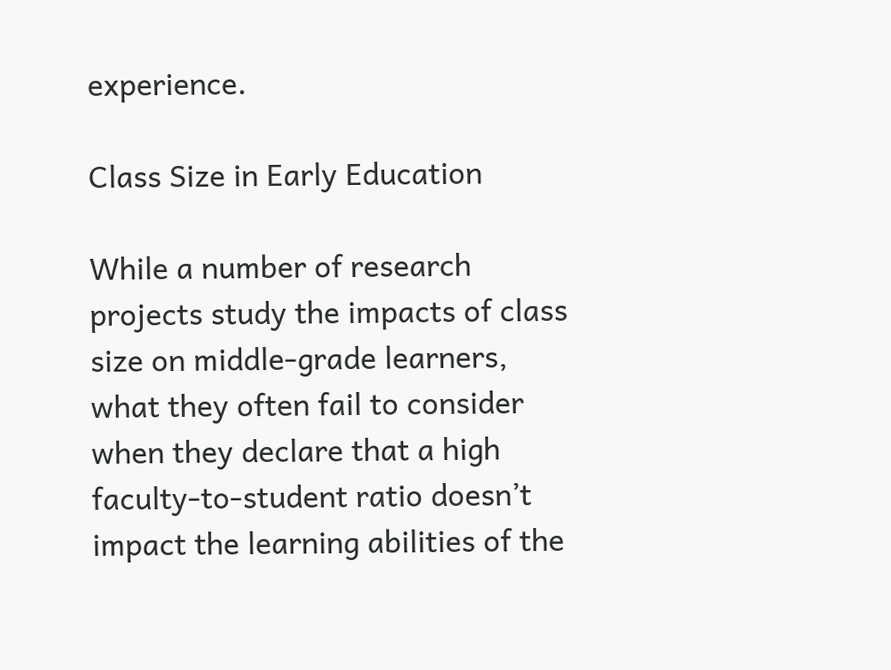experience.

Class Size in Early Education

While a number of research projects study the impacts of class size on middle-grade learners, what they often fail to consider when they declare that a high faculty-to-student ratio doesn’t impact the learning abilities of the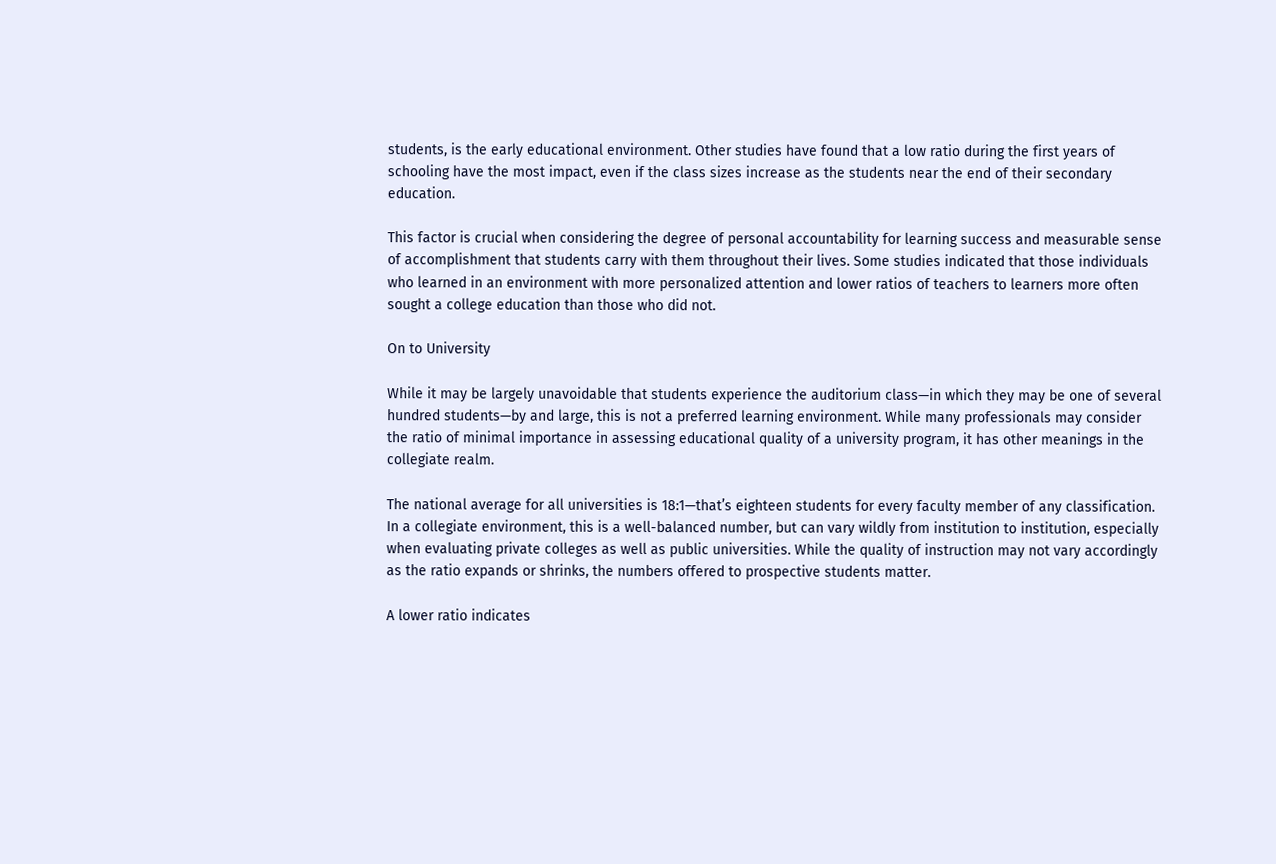students, is the early educational environment. Other studies have found that a low ratio during the first years of schooling have the most impact, even if the class sizes increase as the students near the end of their secondary education.

This factor is crucial when considering the degree of personal accountability for learning success and measurable sense of accomplishment that students carry with them throughout their lives. Some studies indicated that those individuals who learned in an environment with more personalized attention and lower ratios of teachers to learners more often sought a college education than those who did not.

On to University

While it may be largely unavoidable that students experience the auditorium class—in which they may be one of several hundred students—by and large, this is not a preferred learning environment. While many professionals may consider the ratio of minimal importance in assessing educational quality of a university program, it has other meanings in the collegiate realm.

The national average for all universities is 18:1—that’s eighteen students for every faculty member of any classification. In a collegiate environment, this is a well-balanced number, but can vary wildly from institution to institution, especially when evaluating private colleges as well as public universities. While the quality of instruction may not vary accordingly as the ratio expands or shrinks, the numbers offered to prospective students matter.

A lower ratio indicates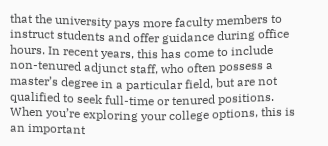that the university pays more faculty members to instruct students and offer guidance during office hours. In recent years, this has come to include non-tenured adjunct staff, who often possess a master’s degree in a particular field, but are not qualified to seek full-time or tenured positions. When you’re exploring your college options, this is an important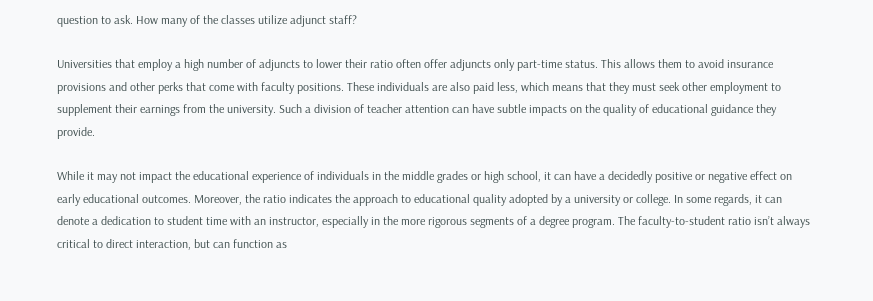question to ask. How many of the classes utilize adjunct staff?

Universities that employ a high number of adjuncts to lower their ratio often offer adjuncts only part-time status. This allows them to avoid insurance provisions and other perks that come with faculty positions. These individuals are also paid less, which means that they must seek other employment to supplement their earnings from the university. Such a division of teacher attention can have subtle impacts on the quality of educational guidance they provide.

While it may not impact the educational experience of individuals in the middle grades or high school, it can have a decidedly positive or negative effect on early educational outcomes. Moreover, the ratio indicates the approach to educational quality adopted by a university or college. In some regards, it can denote a dedication to student time with an instructor, especially in the more rigorous segments of a degree program. The faculty-to-student ratio isn’t always critical to direct interaction, but can function as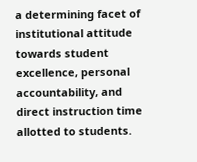a determining facet of institutional attitude towards student excellence, personal accountability, and direct instruction time allotted to students.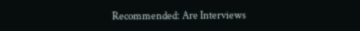Recommended: Are Interviews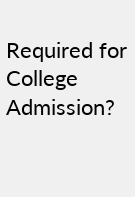Required for College Admission?